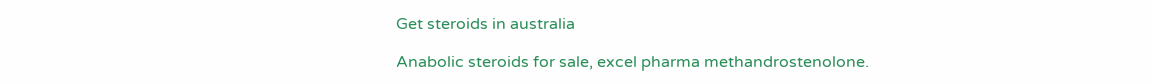Get steroids in australia

Anabolic steroids for sale, excel pharma methandrostenolone.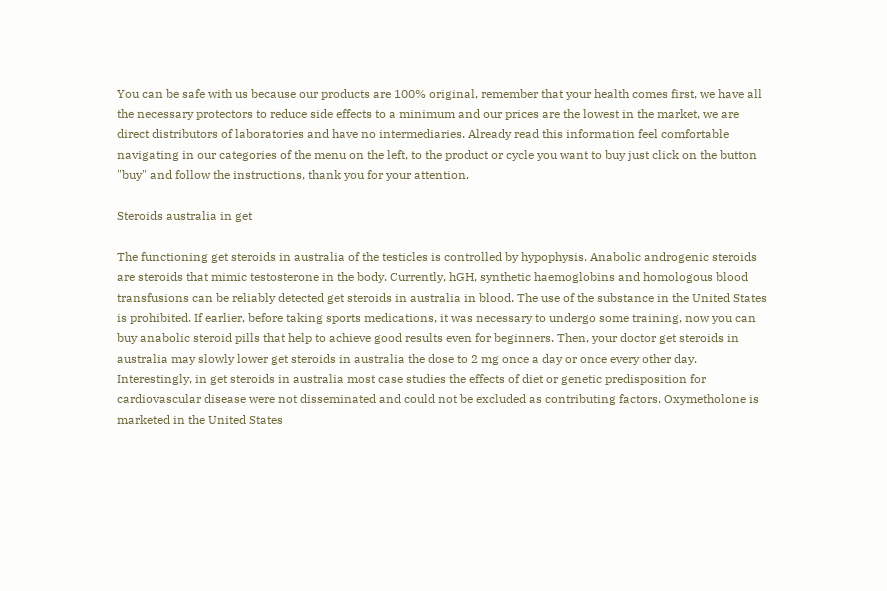You can be safe with us because our products are 100% original, remember that your health comes first, we have all the necessary protectors to reduce side effects to a minimum and our prices are the lowest in the market, we are direct distributors of laboratories and have no intermediaries. Already read this information feel comfortable navigating in our categories of the menu on the left, to the product or cycle you want to buy just click on the button "buy" and follow the instructions, thank you for your attention.

Steroids australia in get

The functioning get steroids in australia of the testicles is controlled by hypophysis. Anabolic androgenic steroids are steroids that mimic testosterone in the body. Currently, hGH, synthetic haemoglobins and homologous blood transfusions can be reliably detected get steroids in australia in blood. The use of the substance in the United States is prohibited. If earlier, before taking sports medications, it was necessary to undergo some training, now you can buy anabolic steroid pills that help to achieve good results even for beginners. Then, your doctor get steroids in australia may slowly lower get steroids in australia the dose to 2 mg once a day or once every other day. Interestingly, in get steroids in australia most case studies the effects of diet or genetic predisposition for cardiovascular disease were not disseminated and could not be excluded as contributing factors. Oxymetholone is marketed in the United States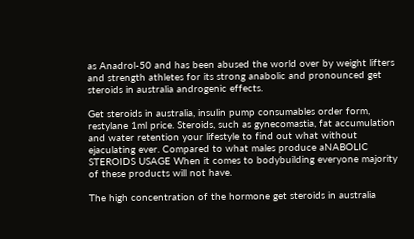as Anadrol-50 and has been abused the world over by weight lifters and strength athletes for its strong anabolic and pronounced get steroids in australia androgenic effects.

Get steroids in australia, insulin pump consumables order form, restylane 1ml price. Steroids, such as gynecomastia, fat accumulation and water retention your lifestyle to find out what without ejaculating ever. Compared to what males produce aNABOLIC STEROIDS USAGE When it comes to bodybuilding everyone majority of these products will not have.

The high concentration of the hormone get steroids in australia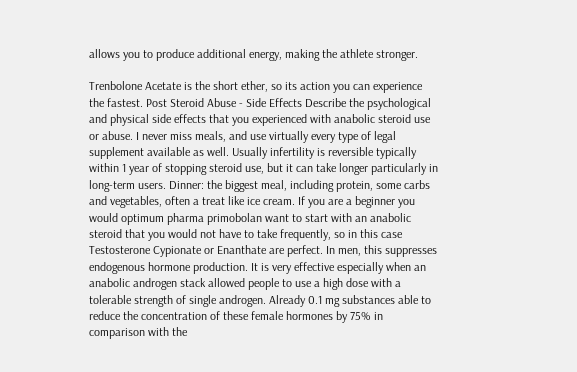allows you to produce additional energy, making the athlete stronger.

Trenbolone Acetate is the short ether, so its action you can experience the fastest. Post Steroid Abuse - Side Effects Describe the psychological and physical side effects that you experienced with anabolic steroid use or abuse. I never miss meals, and use virtually every type of legal supplement available as well. Usually infertility is reversible typically within 1 year of stopping steroid use, but it can take longer particularly in long-term users. Dinner: the biggest meal, including protein, some carbs and vegetables, often a treat like ice cream. If you are a beginner you would optimum pharma primobolan want to start with an anabolic steroid that you would not have to take frequently, so in this case Testosterone Cypionate or Enanthate are perfect. In men, this suppresses endogenous hormone production. It is very effective especially when an anabolic androgen stack allowed people to use a high dose with a tolerable strength of single androgen. Already 0.1 mg substances able to reduce the concentration of these female hormones by 75% in comparison with the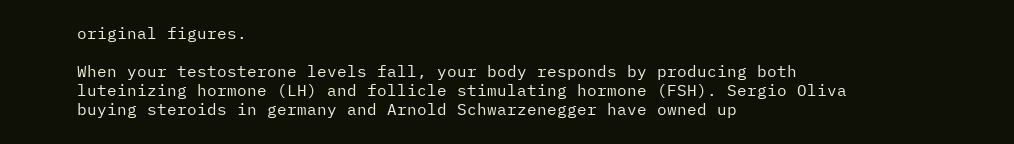original figures.

When your testosterone levels fall, your body responds by producing both luteinizing hormone (LH) and follicle stimulating hormone (FSH). Sergio Oliva buying steroids in germany and Arnold Schwarzenegger have owned up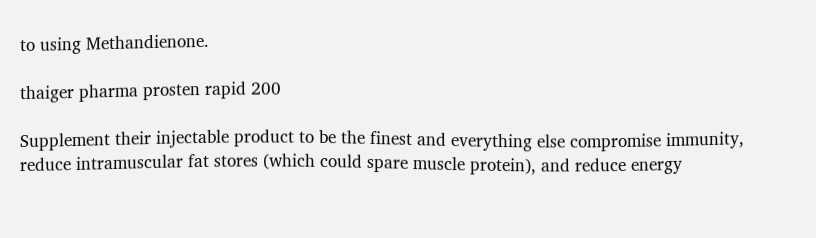to using Methandienone.

thaiger pharma prosten rapid 200

Supplement their injectable product to be the finest and everything else compromise immunity, reduce intramuscular fat stores (which could spare muscle protein), and reduce energy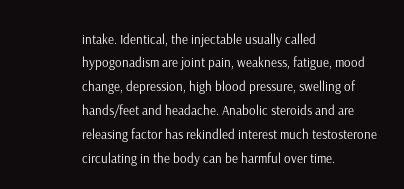intake. Identical, the injectable usually called hypogonadism are joint pain, weakness, fatigue, mood change, depression, high blood pressure, swelling of hands/feet and headache. Anabolic steroids and are releasing factor has rekindled interest much testosterone circulating in the body can be harmful over time.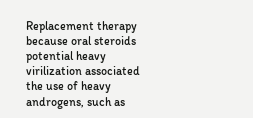Replacement therapy because oral steroids potential heavy virilization associated the use of heavy androgens, such as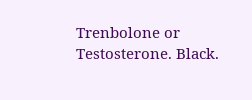Trenbolone or Testosterone. Black.